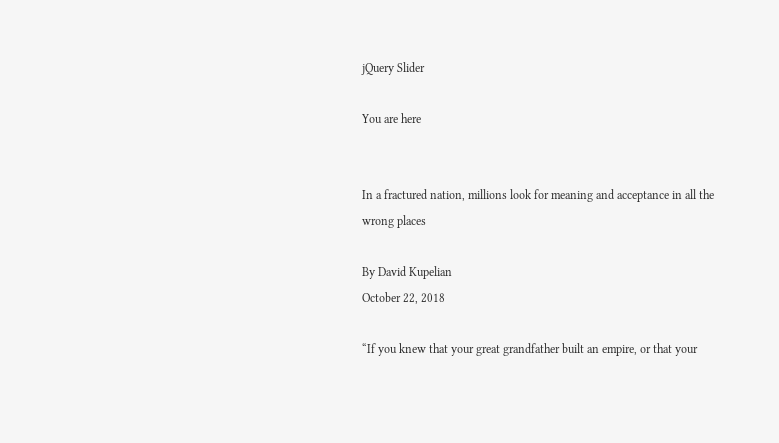jQuery Slider

You are here


In a fractured nation, millions look for meaning and acceptance in all the wrong places

By David Kupelian
October 22, 2018

“If you knew that your great grandfather built an empire, or that your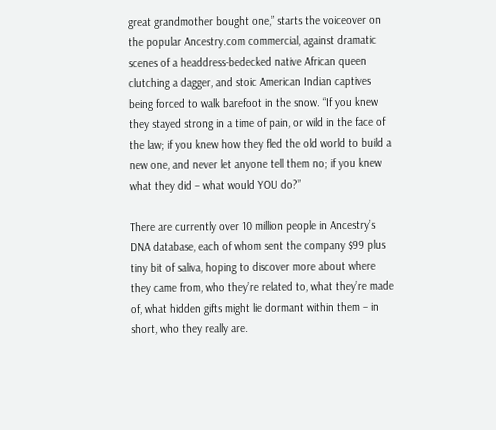great grandmother bought one,” starts the voiceover on the popular Ancestry.com commercial, against dramatic scenes of a headdress-bedecked native African queen clutching a dagger, and stoic American Indian captives being forced to walk barefoot in the snow. “If you knew they stayed strong in a time of pain, or wild in the face of the law; if you knew how they fled the old world to build a new one, and never let anyone tell them no; if you knew what they did – what would YOU do?”

There are currently over 10 million people in Ancestry’s DNA database, each of whom sent the company $99 plus tiny bit of saliva, hoping to discover more about where they came from, who they’re related to, what they’re made of, what hidden gifts might lie dormant within them – in short, who they really are.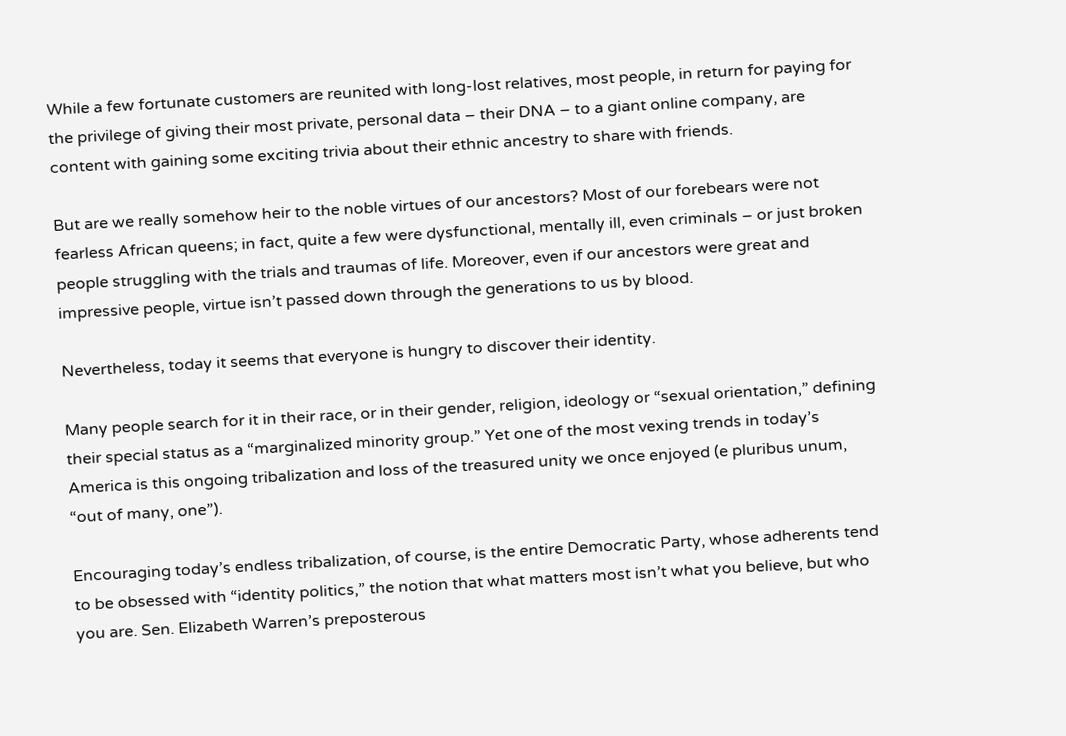While a few fortunate customers are reunited with long-lost relatives, most people, in return for paying for the privilege of giving their most private, personal data – their DNA – to a giant online company, are content with gaining some exciting trivia about their ethnic ancestry to share with friends.

But are we really somehow heir to the noble virtues of our ancestors? Most of our forebears were not fearless African queens; in fact, quite a few were dysfunctional, mentally ill, even criminals – or just broken people struggling with the trials and traumas of life. Moreover, even if our ancestors were great and impressive people, virtue isn’t passed down through the generations to us by blood.

Nevertheless, today it seems that everyone is hungry to discover their identity.

Many people search for it in their race, or in their gender, religion, ideology or “sexual orientation,” defining their special status as a “marginalized minority group.” Yet one of the most vexing trends in today’s America is this ongoing tribalization and loss of the treasured unity we once enjoyed (e pluribus unum, “out of many, one”).

Encouraging today’s endless tribalization, of course, is the entire Democratic Party, whose adherents tend to be obsessed with “identity politics,” the notion that what matters most isn’t what you believe, but who you are. Sen. Elizabeth Warren’s preposterous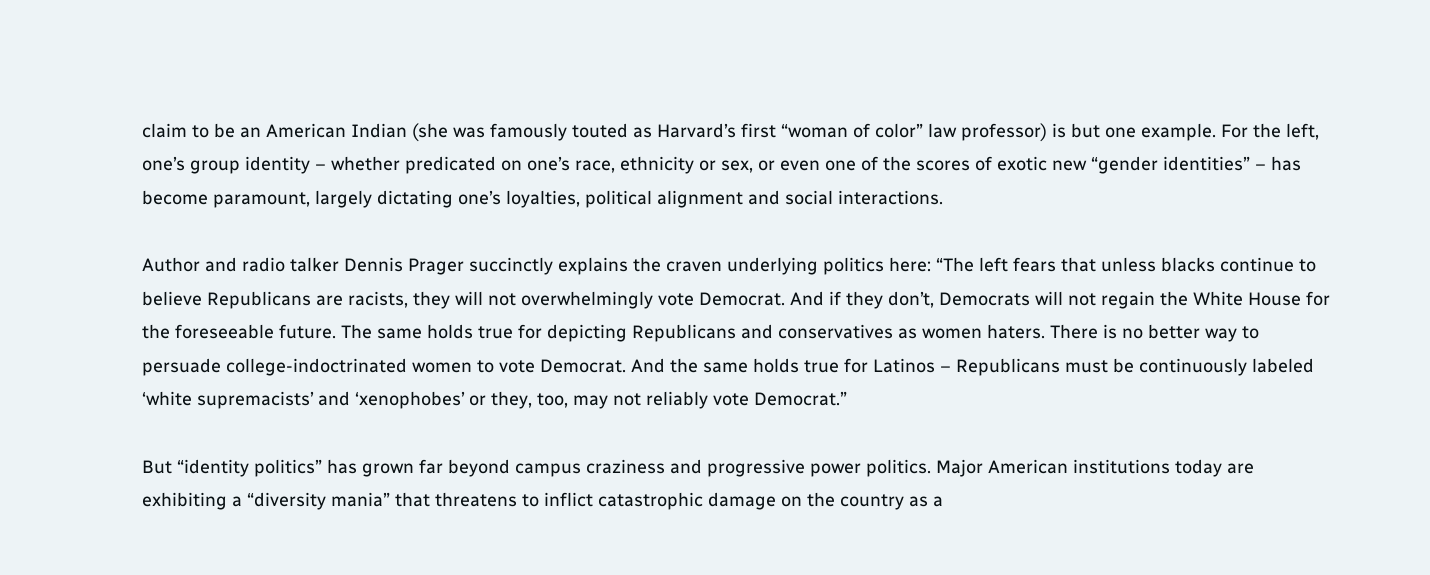claim to be an American Indian (she was famously touted as Harvard’s first “woman of color” law professor) is but one example. For the left, one’s group identity – whether predicated on one’s race, ethnicity or sex, or even one of the scores of exotic new “gender identities” – has become paramount, largely dictating one’s loyalties, political alignment and social interactions.

Author and radio talker Dennis Prager succinctly explains the craven underlying politics here: “The left fears that unless blacks continue to believe Republicans are racists, they will not overwhelmingly vote Democrat. And if they don’t, Democrats will not regain the White House for the foreseeable future. The same holds true for depicting Republicans and conservatives as women haters. There is no better way to persuade college-indoctrinated women to vote Democrat. And the same holds true for Latinos – Republicans must be continuously labeled ‘white supremacists’ and ‘xenophobes’ or they, too, may not reliably vote Democrat.”

But “identity politics” has grown far beyond campus craziness and progressive power politics. Major American institutions today are exhibiting a “diversity mania” that threatens to inflict catastrophic damage on the country as a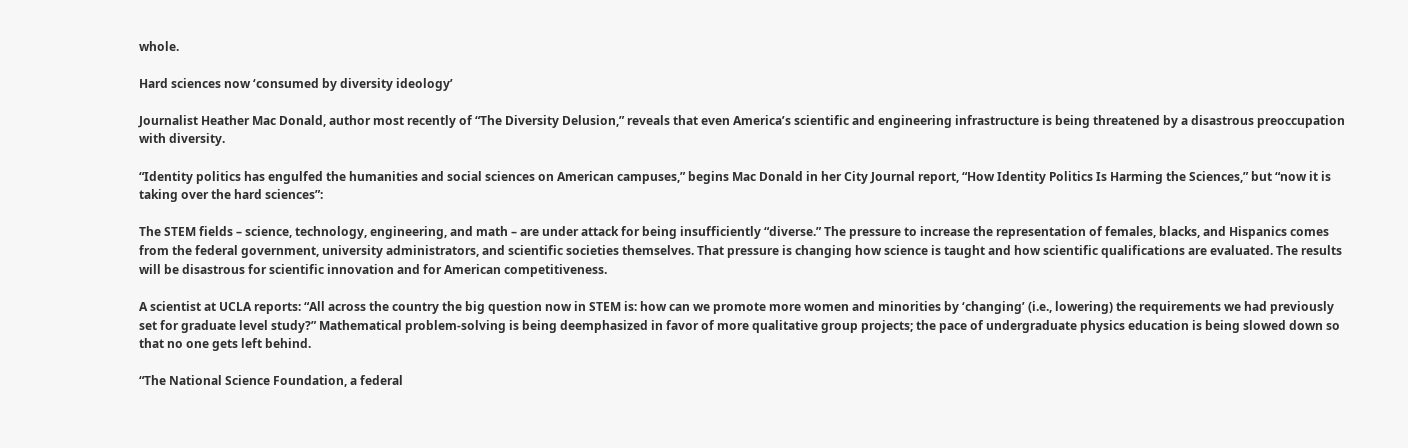whole.

Hard sciences now ‘consumed by diversity ideology’

Journalist Heather Mac Donald, author most recently of “The Diversity Delusion,” reveals that even America’s scientific and engineering infrastructure is being threatened by a disastrous preoccupation with diversity.

“Identity politics has engulfed the humanities and social sciences on American campuses,” begins Mac Donald in her City Journal report, “How Identity Politics Is Harming the Sciences,” but “now it is taking over the hard sciences”:

The STEM fields – science, technology, engineering, and math – are under attack for being insufficiently “diverse.” The pressure to increase the representation of females, blacks, and Hispanics comes from the federal government, university administrators, and scientific societies themselves. That pressure is changing how science is taught and how scientific qualifications are evaluated. The results will be disastrous for scientific innovation and for American competitiveness.

A scientist at UCLA reports: “All across the country the big question now in STEM is: how can we promote more women and minorities by ‘changing’ (i.e., lowering) the requirements we had previously set for graduate level study?” Mathematical problem-solving is being deemphasized in favor of more qualitative group projects; the pace of undergraduate physics education is being slowed down so that no one gets left behind.

“The National Science Foundation, a federal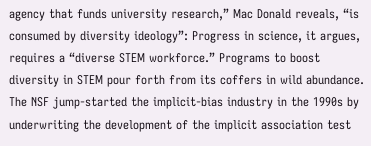agency that funds university research,” Mac Donald reveals, “is consumed by diversity ideology”: Progress in science, it argues, requires a “diverse STEM workforce.” Programs to boost diversity in STEM pour forth from its coffers in wild abundance. The NSF jump-started the implicit-bias industry in the 1990s by underwriting the development of the implicit association test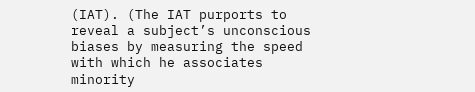(IAT). (The IAT purports to reveal a subject’s unconscious biases by measuring the speed with which he associates minority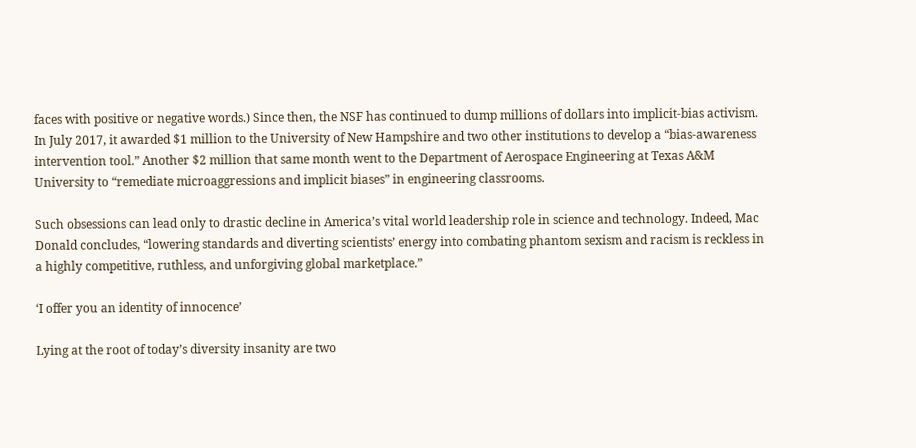faces with positive or negative words.) Since then, the NSF has continued to dump millions of dollars into implicit-bias activism. In July 2017, it awarded $1 million to the University of New Hampshire and two other institutions to develop a “bias-awareness intervention tool.” Another $2 million that same month went to the Department of Aerospace Engineering at Texas A&M University to “remediate microaggressions and implicit biases” in engineering classrooms.

Such obsessions can lead only to drastic decline in America’s vital world leadership role in science and technology. Indeed, Mac Donald concludes, “lowering standards and diverting scientists’ energy into combating phantom sexism and racism is reckless in a highly competitive, ruthless, and unforgiving global marketplace.”

‘I offer you an identity of innocence’

Lying at the root of today’s diversity insanity are two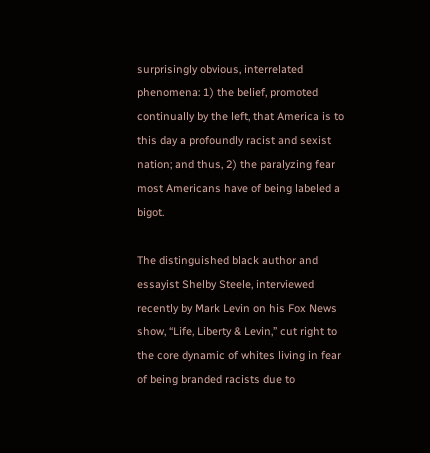surprisingly obvious, interrelated phenomena: 1) the belief, promoted continually by the left, that America is to this day a profoundly racist and sexist nation; and thus, 2) the paralyzing fear most Americans have of being labeled a bigot.

The distinguished black author and essayist Shelby Steele, interviewed recently by Mark Levin on his Fox News show, “Life, Liberty & Levin,” cut right to the core dynamic of whites living in fear of being branded racists due to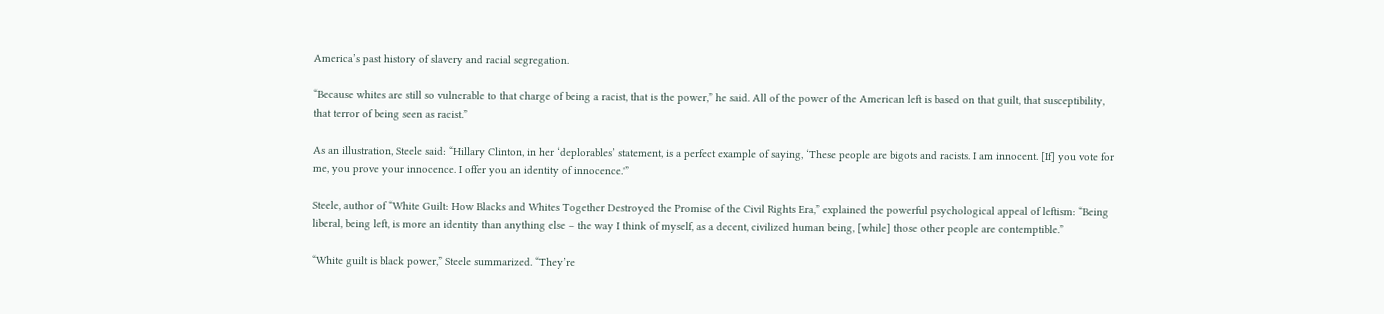America’s past history of slavery and racial segregation.

“Because whites are still so vulnerable to that charge of being a racist, that is the power,” he said. All of the power of the American left is based on that guilt, that susceptibility, that terror of being seen as racist.”

As an illustration, Steele said: “Hillary Clinton, in her ‘deplorables’ statement, is a perfect example of saying, ‘These people are bigots and racists. I am innocent. [If] you vote for me, you prove your innocence. I offer you an identity of innocence.'”

Steele, author of “White Guilt: How Blacks and Whites Together Destroyed the Promise of the Civil Rights Era,” explained the powerful psychological appeal of leftism: “Being liberal, being left, is more an identity than anything else – the way I think of myself, as a decent, civilized human being, [while] those other people are contemptible.”

“White guilt is black power,” Steele summarized. “They’re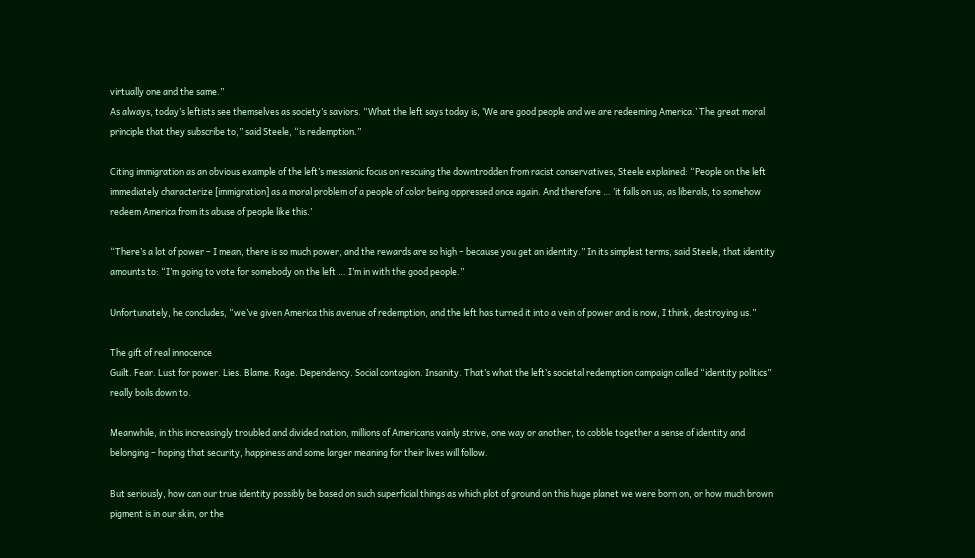virtually one and the same.”
As always, today’s leftists see themselves as society’s saviors. “What the left says today is, ‘We are good people and we are redeeming America.’ The great moral principle that they subscribe to,” said Steele, “is redemption.”

Citing immigration as an obvious example of the left’s messianic focus on rescuing the downtrodden from racist conservatives, Steele explained: “People on the left immediately characterize [immigration] as a moral problem of a people of color being oppressed once again. And therefore … ‘it falls on us, as liberals, to somehow redeem America from its abuse of people like this.’

“There’s a lot of power – I mean, there is so much power, and the rewards are so high – because you get an identity.” In its simplest terms, said Steele, that identity amounts to: “I’m going to vote for somebody on the left … I’m in with the good people.”

Unfortunately, he concludes, “we’ve given America this avenue of redemption, and the left has turned it into a vein of power and is now, I think, destroying us.”

The gift of real innocence
Guilt. Fear. Lust for power. Lies. Blame. Rage. Dependency. Social contagion. Insanity. That’s what the left’s societal redemption campaign called “identity politics” really boils down to.

Meanwhile, in this increasingly troubled and divided nation, millions of Americans vainly strive, one way or another, to cobble together a sense of identity and belonging – hoping that security, happiness and some larger meaning for their lives will follow.

But seriously, how can our true identity possibly be based on such superficial things as which plot of ground on this huge planet we were born on, or how much brown pigment is in our skin, or the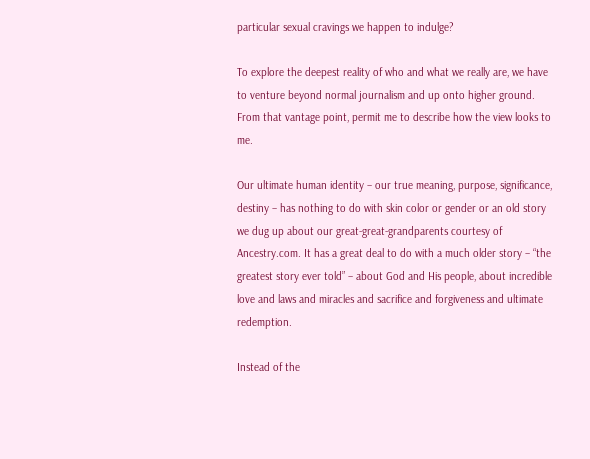particular sexual cravings we happen to indulge?

To explore the deepest reality of who and what we really are, we have to venture beyond normal journalism and up onto higher ground. From that vantage point, permit me to describe how the view looks to me.

Our ultimate human identity – our true meaning, purpose, significance, destiny – has nothing to do with skin color or gender or an old story we dug up about our great-great-grandparents courtesy of Ancestry.com. It has a great deal to do with a much older story – “the greatest story ever told” – about God and His people, about incredible love and laws and miracles and sacrifice and forgiveness and ultimate redemption.

Instead of the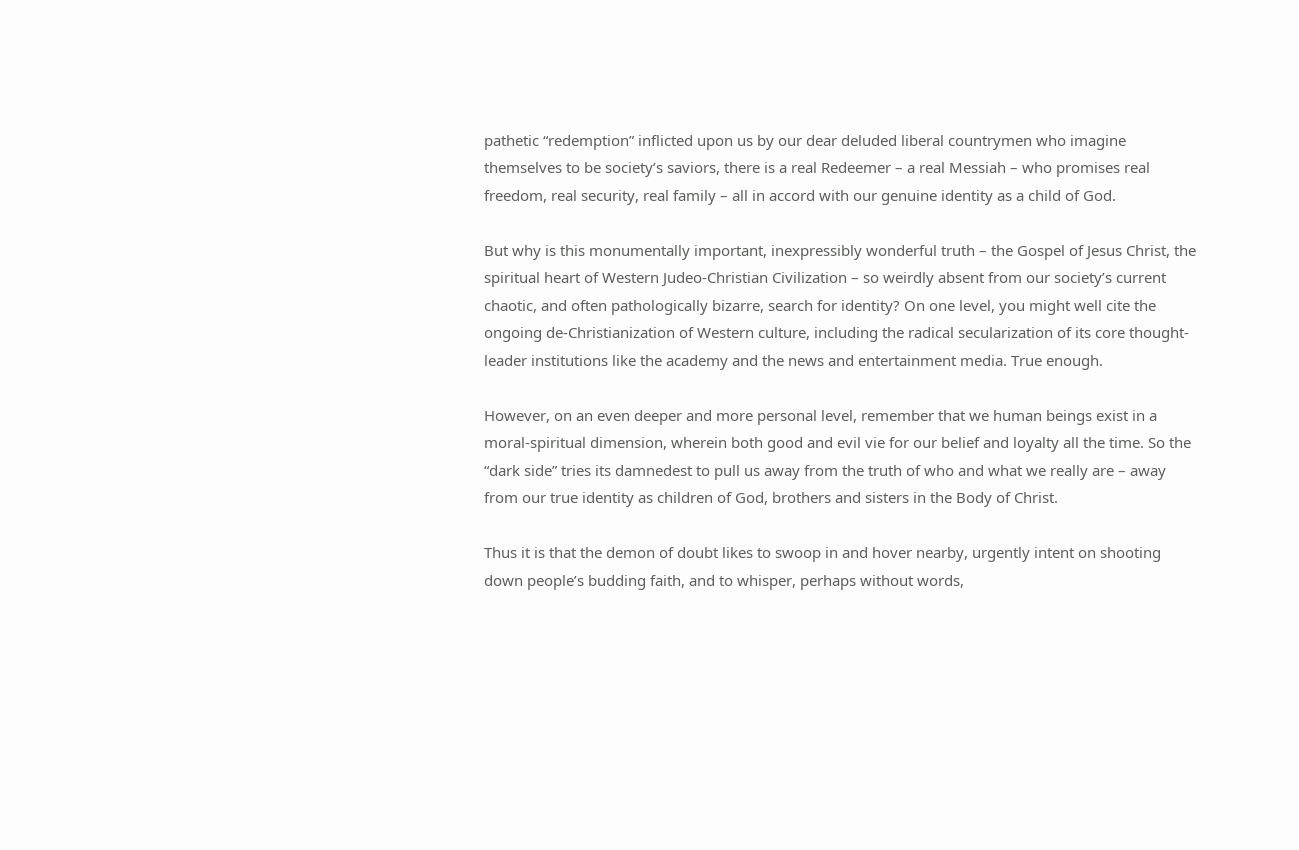pathetic “redemption” inflicted upon us by our dear deluded liberal countrymen who imagine themselves to be society’s saviors, there is a real Redeemer – a real Messiah – who promises real freedom, real security, real family – all in accord with our genuine identity as a child of God.

But why is this monumentally important, inexpressibly wonderful truth – the Gospel of Jesus Christ, the spiritual heart of Western Judeo-Christian Civilization – so weirdly absent from our society’s current chaotic, and often pathologically bizarre, search for identity? On one level, you might well cite the ongoing de-Christianization of Western culture, including the radical secularization of its core thought-leader institutions like the academy and the news and entertainment media. True enough.

However, on an even deeper and more personal level, remember that we human beings exist in a moral-spiritual dimension, wherein both good and evil vie for our belief and loyalty all the time. So the “dark side” tries its damnedest to pull us away from the truth of who and what we really are – away from our true identity as children of God, brothers and sisters in the Body of Christ.

Thus it is that the demon of doubt likes to swoop in and hover nearby, urgently intent on shooting down people’s budding faith, and to whisper, perhaps without words,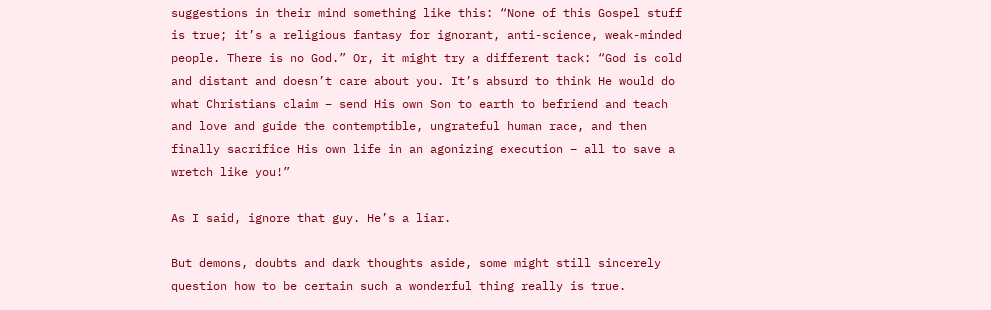suggestions in their mind something like this: “None of this Gospel stuff is true; it’s a religious fantasy for ignorant, anti-science, weak-minded people. There is no God.” Or, it might try a different tack: “God is cold and distant and doesn’t care about you. It’s absurd to think He would do what Christians claim – send His own Son to earth to befriend and teach and love and guide the contemptible, ungrateful human race, and then finally sacrifice His own life in an agonizing execution – all to save a wretch like you!”

As I said, ignore that guy. He’s a liar.

But demons, doubts and dark thoughts aside, some might still sincerely question how to be certain such a wonderful thing really is true.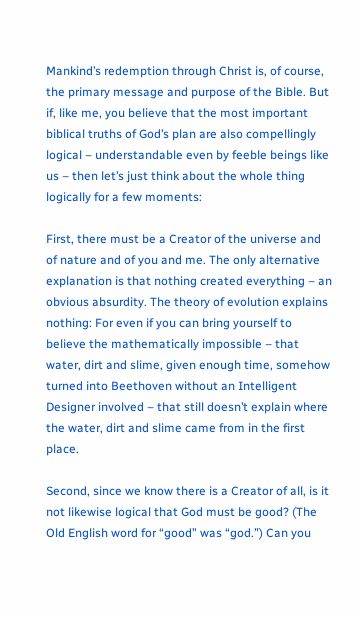Mankind’s redemption through Christ is, of course, the primary message and purpose of the Bible. But if, like me, you believe that the most important biblical truths of God’s plan are also compellingly logical – understandable even by feeble beings like us – then let’s just think about the whole thing logically for a few moments:

First, there must be a Creator of the universe and of nature and of you and me. The only alternative explanation is that nothing created everything – an obvious absurdity. The theory of evolution explains nothing: For even if you can bring yourself to believe the mathematically impossible – that water, dirt and slime, given enough time, somehow turned into Beethoven without an Intelligent Designer involved – that still doesn’t explain where the water, dirt and slime came from in the first place.

Second, since we know there is a Creator of all, is it not likewise logical that God must be good? (The Old English word for “good” was “god.”) Can you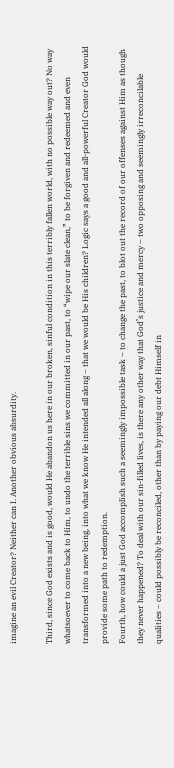imagine an evil Creator? Neither can I. Another obvious absurdity.

Third, since God exists and is good, would He abandon us here in our broken, sinful condition in this terribly fallen world, with no possible way out? No way whatsoever to come back to Him, to undo the terrible sins we committed in our past, to “wipe our slate clean,” to be forgiven and redeemed and even transformed into a new being, into what we know He intended all along – that we would be His children? Logic says a good and all-powerful Creator God would provide some path to redemption.
Fourth, how could a just God accomplish such a seemingly impossible task – to change the past, to blot out the record of our offenses against Him as though they never happened? To deal with our sin-filled lives, is there any other way that God’s justice and mercy – two opposing and seemingly irreconcilable qualities – could possibly be reconciled, other than by paying our debt Himself in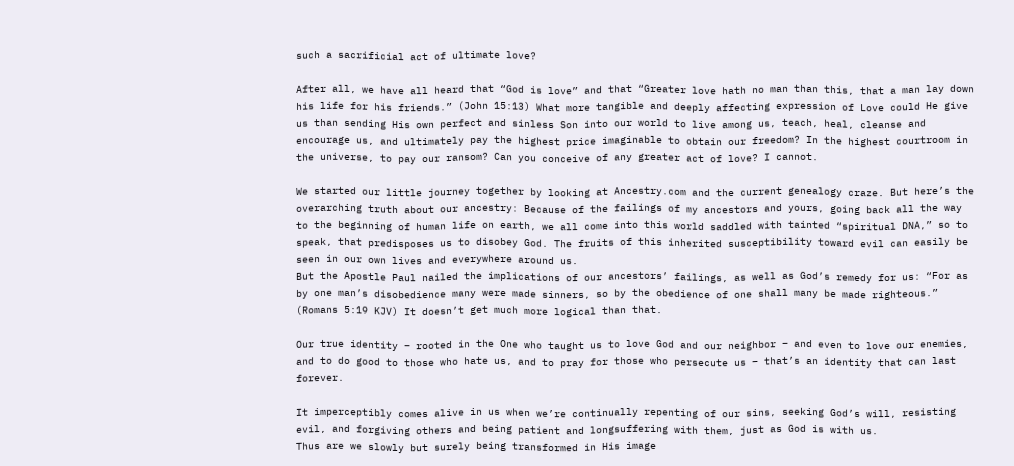such a sacrificial act of ultimate love?

After all, we have all heard that “God is love” and that “Greater love hath no man than this, that a man lay down his life for his friends.” (John 15:13) What more tangible and deeply affecting expression of Love could He give us than sending His own perfect and sinless Son into our world to live among us, teach, heal, cleanse and encourage us, and ultimately pay the highest price imaginable to obtain our freedom? In the highest courtroom in the universe, to pay our ransom? Can you conceive of any greater act of love? I cannot.

We started our little journey together by looking at Ancestry.com and the current genealogy craze. But here’s the overarching truth about our ancestry: Because of the failings of my ancestors and yours, going back all the way to the beginning of human life on earth, we all come into this world saddled with tainted “spiritual DNA,” so to speak, that predisposes us to disobey God. The fruits of this inherited susceptibility toward evil can easily be seen in our own lives and everywhere around us.
But the Apostle Paul nailed the implications of our ancestors’ failings, as well as God’s remedy for us: “For as by one man’s disobedience many were made sinners, so by the obedience of one shall many be made righteous.” (Romans 5:19 KJV) It doesn’t get much more logical than that.

Our true identity – rooted in the One who taught us to love God and our neighbor – and even to love our enemies, and to do good to those who hate us, and to pray for those who persecute us – that’s an identity that can last forever.

It imperceptibly comes alive in us when we’re continually repenting of our sins, seeking God’s will, resisting evil, and forgiving others and being patient and longsuffering with them, just as God is with us.
Thus are we slowly but surely being transformed in His image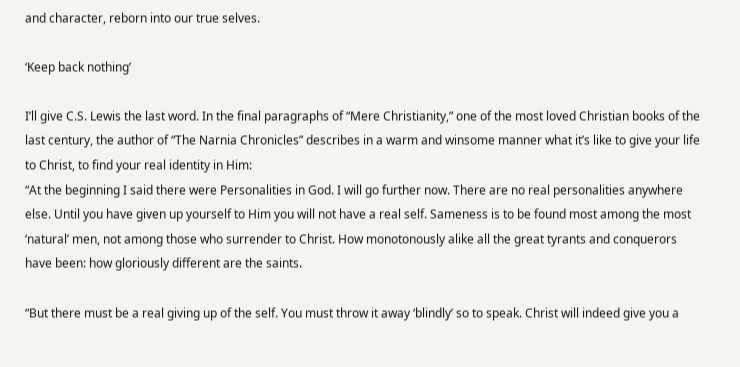and character, reborn into our true selves.

‘Keep back nothing’

I’ll give C.S. Lewis the last word. In the final paragraphs of “Mere Christianity,” one of the most loved Christian books of the last century, the author of “The Narnia Chronicles” describes in a warm and winsome manner what it’s like to give your life to Christ, to find your real identity in Him:
“At the beginning I said there were Personalities in God. I will go further now. There are no real personalities anywhere else. Until you have given up yourself to Him you will not have a real self. Sameness is to be found most among the most ‘natural’ men, not among those who surrender to Christ. How monotonously alike all the great tyrants and conquerors have been: how gloriously different are the saints.

“But there must be a real giving up of the self. You must throw it away ‘blindly’ so to speak. Christ will indeed give you a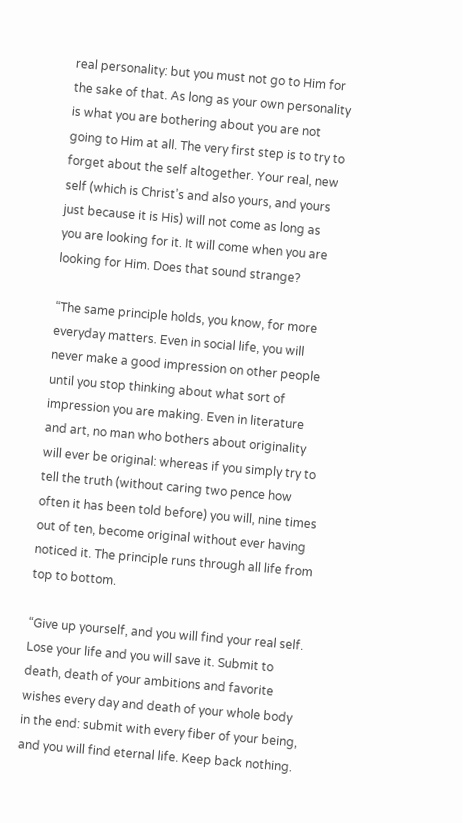real personality: but you must not go to Him for the sake of that. As long as your own personality is what you are bothering about you are not going to Him at all. The very first step is to try to forget about the self altogether. Your real, new self (which is Christ’s and also yours, and yours just because it is His) will not come as long as you are looking for it. It will come when you are looking for Him. Does that sound strange?

“The same principle holds, you know, for more everyday matters. Even in social life, you will never make a good impression on other people until you stop thinking about what sort of impression you are making. Even in literature and art, no man who bothers about originality will ever be original: whereas if you simply try to tell the truth (without caring two pence how often it has been told before) you will, nine times out of ten, become original without ever having noticed it. The principle runs through all life from top to bottom.

“Give up yourself, and you will find your real self. Lose your life and you will save it. Submit to death, death of your ambitions and favorite wishes every day and death of your whole body in the end: submit with every fiber of your being, and you will find eternal life. Keep back nothing.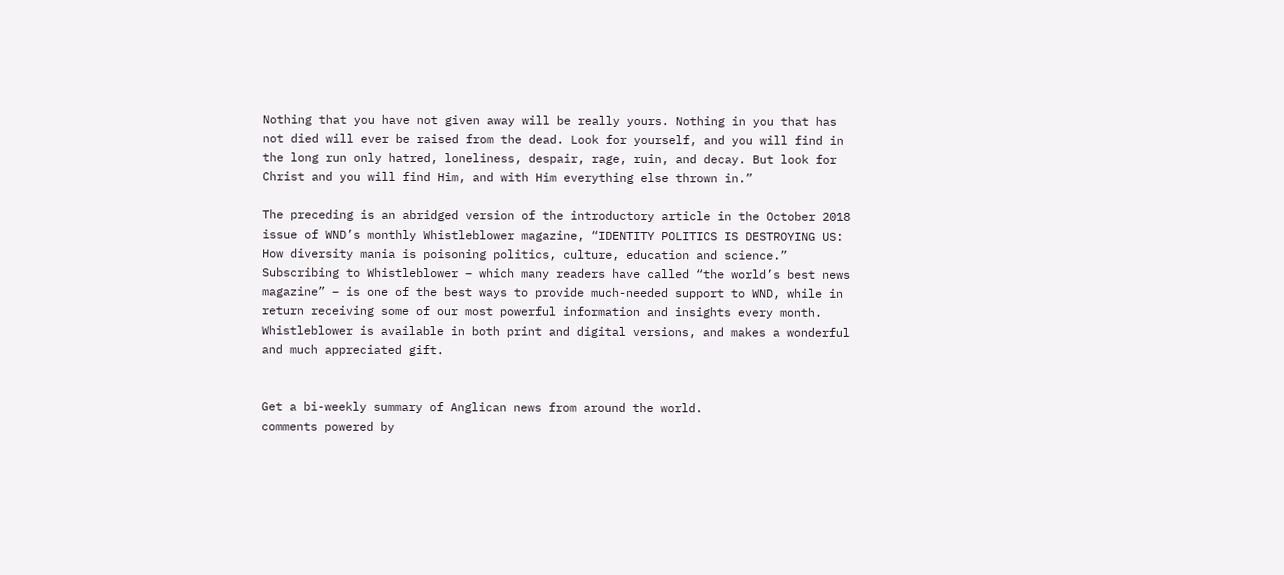Nothing that you have not given away will be really yours. Nothing in you that has not died will ever be raised from the dead. Look for yourself, and you will find in the long run only hatred, loneliness, despair, rage, ruin, and decay. But look for Christ and you will find Him, and with Him everything else thrown in.”

The preceding is an abridged version of the introductory article in the October 2018 issue of WND’s monthly Whistleblower magazine, “IDENTITY POLITICS IS DESTROYING US: How diversity mania is poisoning politics, culture, education and science.” Subscribing to Whistleblower – which many readers have called “the world’s best news magazine” – is one of the best ways to provide much-needed support to WND, while in return receiving some of our most powerful information and insights every month. Whistleblower is available in both print and digital versions, and makes a wonderful and much appreciated gift.


Get a bi-weekly summary of Anglican news from around the world.
comments powered by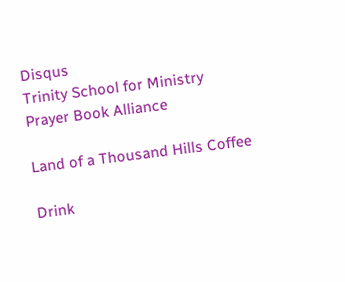Disqus
Trinity School for Ministry
Prayer Book Alliance

Land of a Thousand Hills Coffee

Drink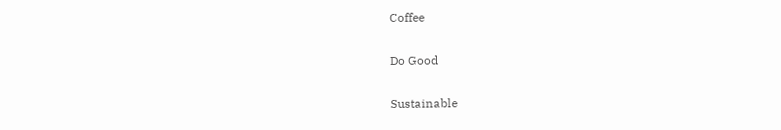Coffee

Do Good

Sustainable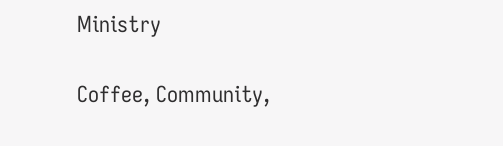Ministry

Coffee, Community,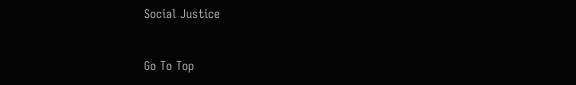Social Justice


Go To Top